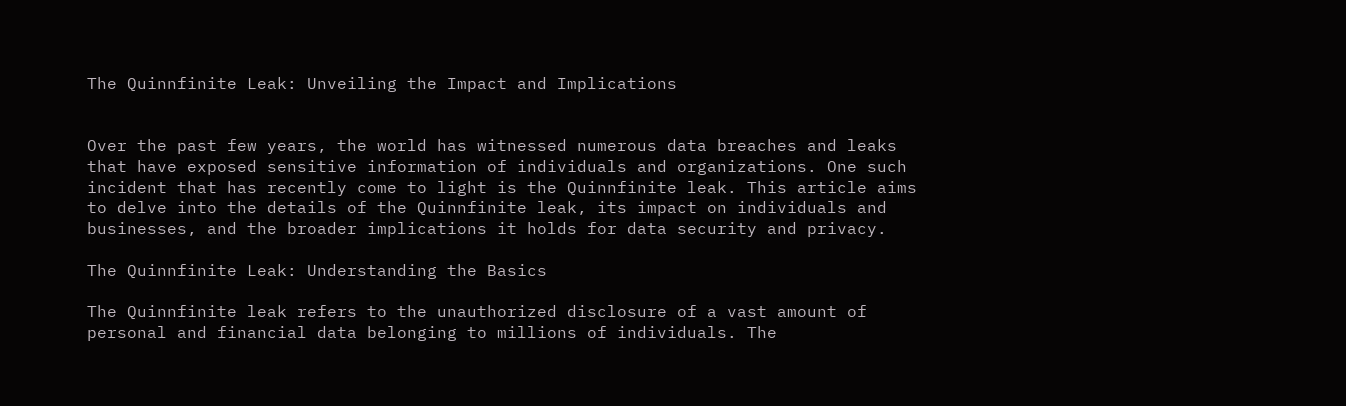The Quinnfinite Leak: Unveiling the Impact and Implications


Over the past few years, the world has witnessed numerous data breaches and leaks that have exposed sensitive information of individuals and organizations. One such incident that has recently come to light is the Quinnfinite leak. This article aims to delve into the details of the Quinnfinite leak, its impact on individuals and businesses, and the broader implications it holds for data security and privacy.

The Quinnfinite Leak: Understanding the Basics

The Quinnfinite leak refers to the unauthorized disclosure of a vast amount of personal and financial data belonging to millions of individuals. The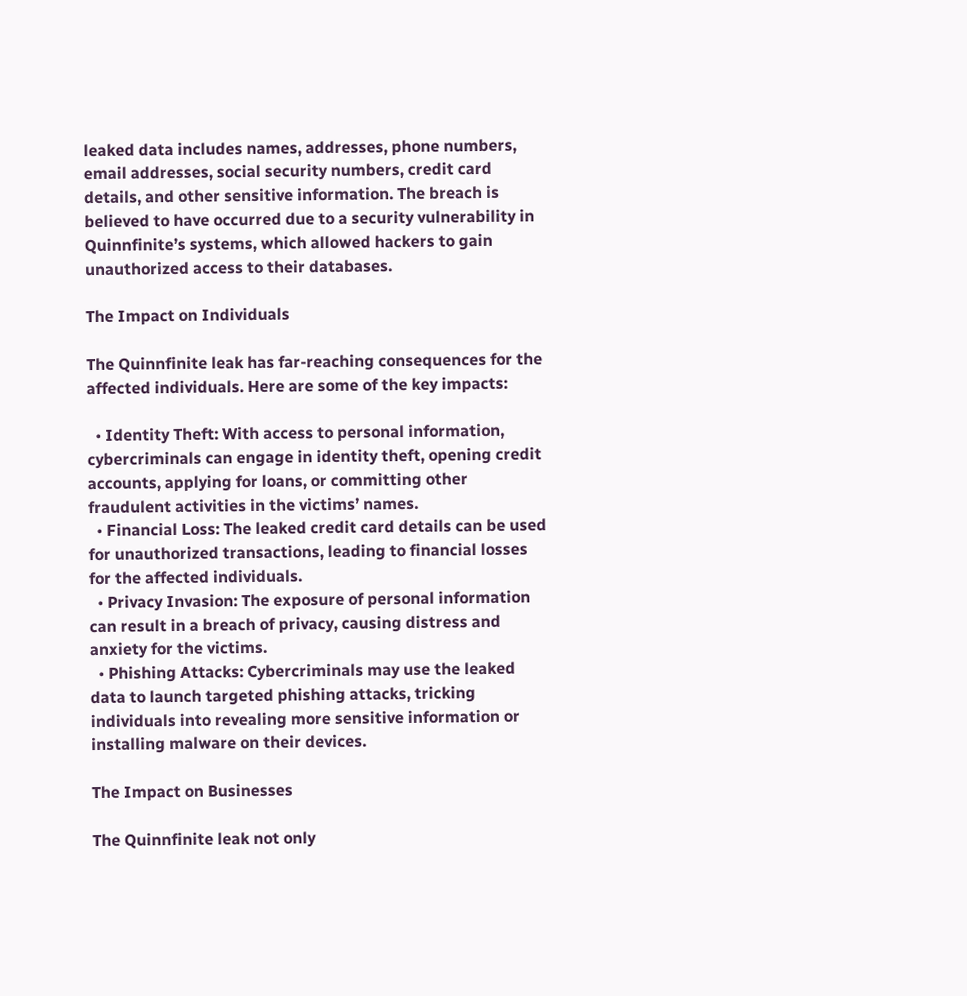leaked data includes names, addresses, phone numbers, email addresses, social security numbers, credit card details, and other sensitive information. The breach is believed to have occurred due to a security vulnerability in Quinnfinite’s systems, which allowed hackers to gain unauthorized access to their databases.

The Impact on Individuals

The Quinnfinite leak has far-reaching consequences for the affected individuals. Here are some of the key impacts:

  • Identity Theft: With access to personal information, cybercriminals can engage in identity theft, opening credit accounts, applying for loans, or committing other fraudulent activities in the victims’ names.
  • Financial Loss: The leaked credit card details can be used for unauthorized transactions, leading to financial losses for the affected individuals.
  • Privacy Invasion: The exposure of personal information can result in a breach of privacy, causing distress and anxiety for the victims.
  • Phishing Attacks: Cybercriminals may use the leaked data to launch targeted phishing attacks, tricking individuals into revealing more sensitive information or installing malware on their devices.

The Impact on Businesses

The Quinnfinite leak not only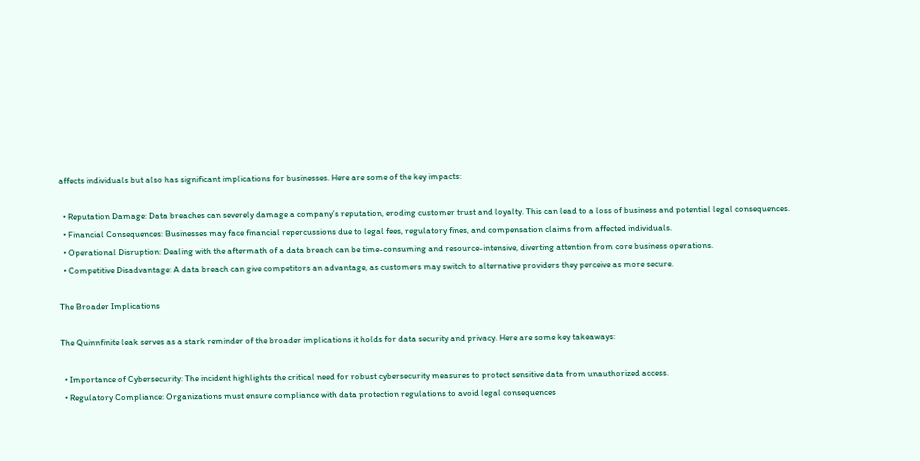affects individuals but also has significant implications for businesses. Here are some of the key impacts:

  • Reputation Damage: Data breaches can severely damage a company’s reputation, eroding customer trust and loyalty. This can lead to a loss of business and potential legal consequences.
  • Financial Consequences: Businesses may face financial repercussions due to legal fees, regulatory fines, and compensation claims from affected individuals.
  • Operational Disruption: Dealing with the aftermath of a data breach can be time-consuming and resource-intensive, diverting attention from core business operations.
  • Competitive Disadvantage: A data breach can give competitors an advantage, as customers may switch to alternative providers they perceive as more secure.

The Broader Implications

The Quinnfinite leak serves as a stark reminder of the broader implications it holds for data security and privacy. Here are some key takeaways:

  • Importance of Cybersecurity: The incident highlights the critical need for robust cybersecurity measures to protect sensitive data from unauthorized access.
  • Regulatory Compliance: Organizations must ensure compliance with data protection regulations to avoid legal consequences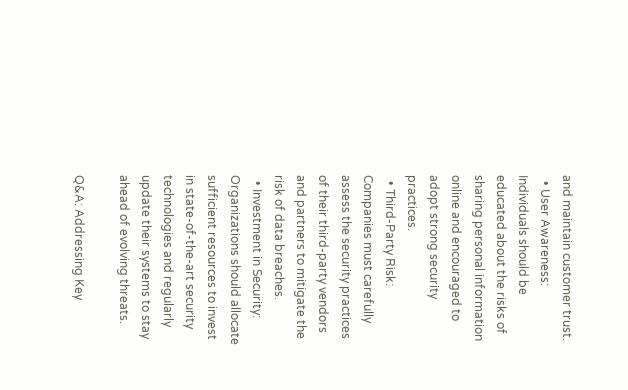and maintain customer trust.
  • User Awareness: Individuals should be educated about the risks of sharing personal information online and encouraged to adopt strong security practices.
  • Third-Party Risk: Companies must carefully assess the security practices of their third-party vendors and partners to mitigate the risk of data breaches.
  • Investment in Security: Organizations should allocate sufficient resources to invest in state-of-the-art security technologies and regularly update their systems to stay ahead of evolving threats.

Q&A: Addressing Key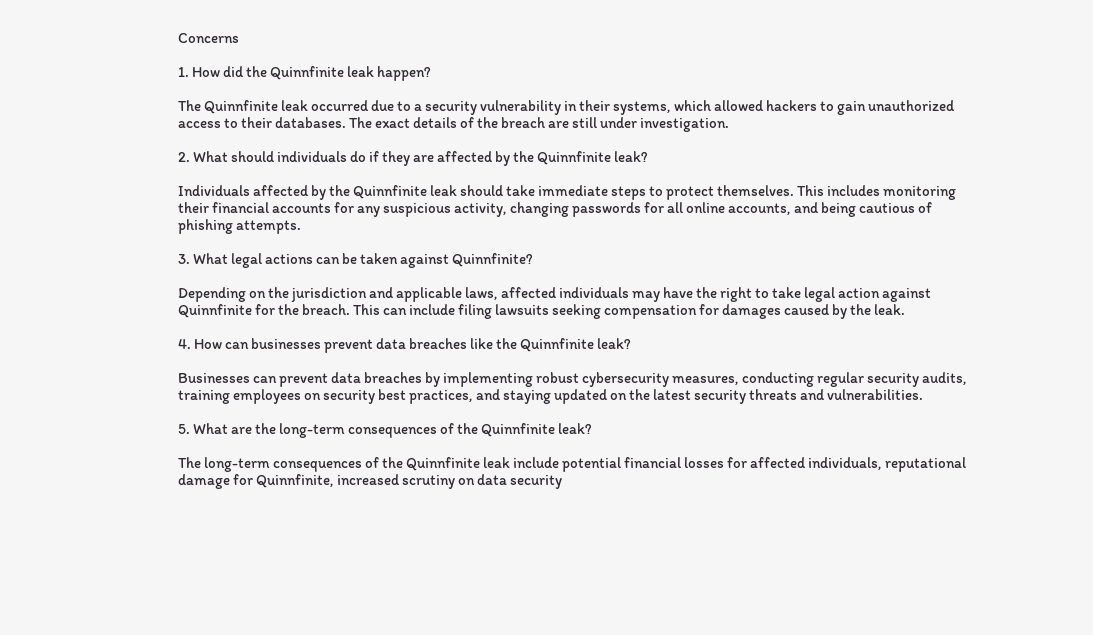Concerns

1. How did the Quinnfinite leak happen?

The Quinnfinite leak occurred due to a security vulnerability in their systems, which allowed hackers to gain unauthorized access to their databases. The exact details of the breach are still under investigation.

2. What should individuals do if they are affected by the Quinnfinite leak?

Individuals affected by the Quinnfinite leak should take immediate steps to protect themselves. This includes monitoring their financial accounts for any suspicious activity, changing passwords for all online accounts, and being cautious of phishing attempts.

3. What legal actions can be taken against Quinnfinite?

Depending on the jurisdiction and applicable laws, affected individuals may have the right to take legal action against Quinnfinite for the breach. This can include filing lawsuits seeking compensation for damages caused by the leak.

4. How can businesses prevent data breaches like the Quinnfinite leak?

Businesses can prevent data breaches by implementing robust cybersecurity measures, conducting regular security audits, training employees on security best practices, and staying updated on the latest security threats and vulnerabilities.

5. What are the long-term consequences of the Quinnfinite leak?

The long-term consequences of the Quinnfinite leak include potential financial losses for affected individuals, reputational damage for Quinnfinite, increased scrutiny on data security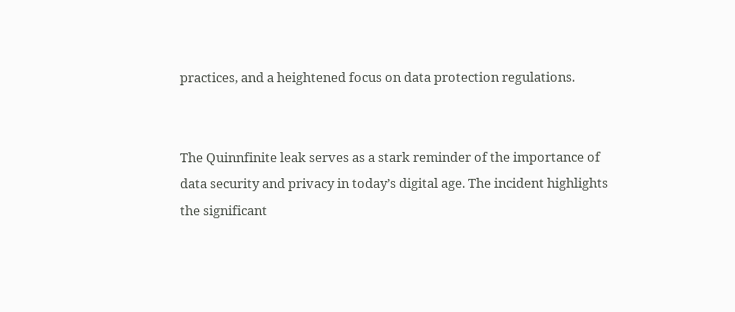practices, and a heightened focus on data protection regulations.


The Quinnfinite leak serves as a stark reminder of the importance of data security and privacy in today’s digital age. The incident highlights the significant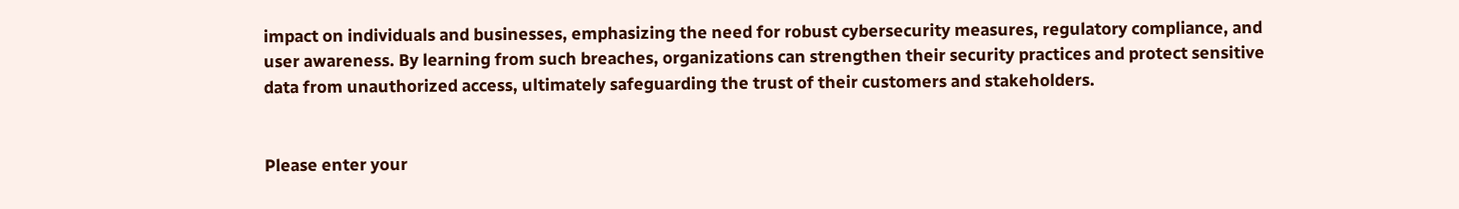impact on individuals and businesses, emphasizing the need for robust cybersecurity measures, regulatory compliance, and user awareness. By learning from such breaches, organizations can strengthen their security practices and protect sensitive data from unauthorized access, ultimately safeguarding the trust of their customers and stakeholders.


Please enter your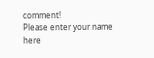comment!
Please enter your name here